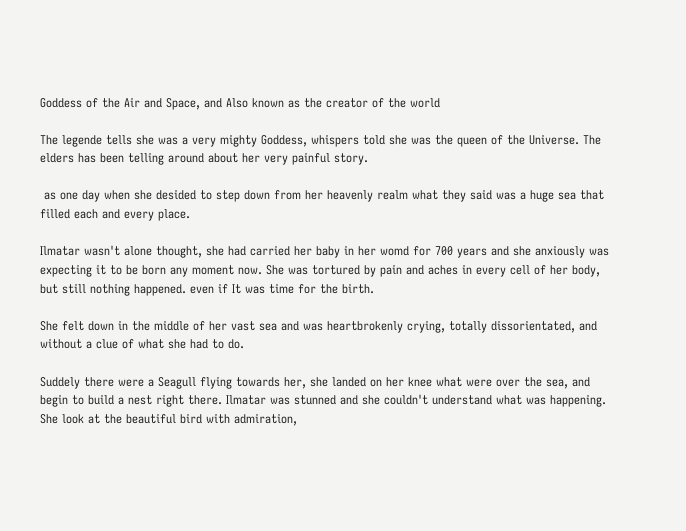Goddess of the Air and Space, and Also known as the creator of the world

The legende tells she was a very mighty Goddess, whispers told she was the queen of the Universe. The elders has been telling around about her very painful story.

 as one day when she desided to step down from her heavenly realm what they said was a huge sea that filled each and every place.

Ilmatar wasn't alone thought, she had carried her baby in her womd for 700 years and she anxiously was expecting it to be born any moment now. She was tortured by pain and aches in every cell of her body, but still nothing happened. even if It was time for the birth.

She felt down in the middle of her vast sea and was heartbrokenly crying, totally dissorientated, and without a clue of what she had to do.

Suddely there were a Seagull flying towards her, she landed on her knee what were over the sea, and begin to build a nest right there. Ilmatar was stunned and she couldn't understand what was happening. She look at the beautiful bird with admiration,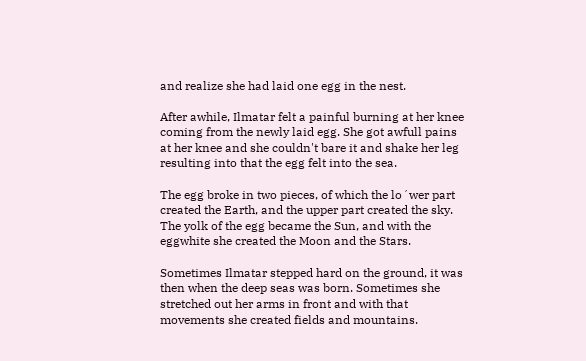and realize she had laid one egg in the nest.

After awhile, Ilmatar felt a painful burning at her knee coming from the newly laid egg. She got awfull pains at her knee and she couldn't bare it and shake her leg resulting into that the egg felt into the sea.

The egg broke in two pieces, of which the lo´wer part created the Earth, and the upper part created the sky. The yolk of the egg became the Sun, and with the eggwhite she created the Moon and the Stars.

Sometimes Ilmatar stepped hard on the ground, it was then when the deep seas was born. Sometimes she stretched out her arms in front and with that movements she created fields and mountains.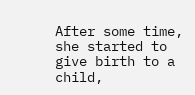After some time, she started to give birth to a child,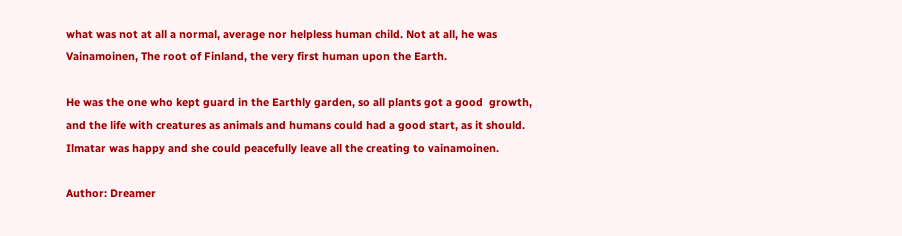what was not at all a normal, average nor helpless human child. Not at all, he was Vainamoinen, The root of Finland, the very first human upon the Earth.

He was the one who kept guard in the Earthly garden, so all plants got a good  growth, and the life with creatures as animals and humans could had a good start, as it should. Ilmatar was happy and she could peacefully leave all the creating to vainamoinen.

Author: Dreamer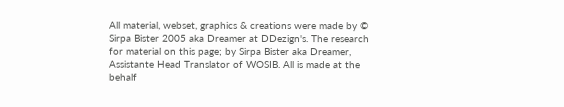All material, webset, graphics & creations were made by © Sirpa Bister 2005 aka Dreamer at DDezign's. The research for material on this page; by Sirpa Bister aka Dreamer, Assistante Head Translator of WOSIB. All is made at the behalf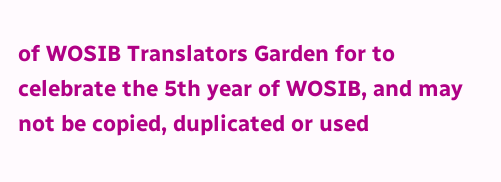of WOSIB Translators Garden for to celebrate the 5th year of WOSIB, and may not be copied, duplicated or used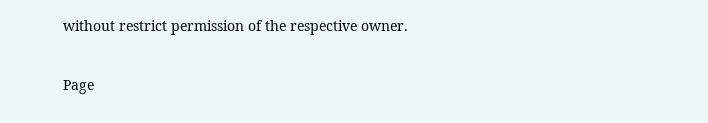without restrict permission of the respective owner.

Page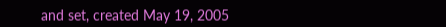and set, created May 19, 2005